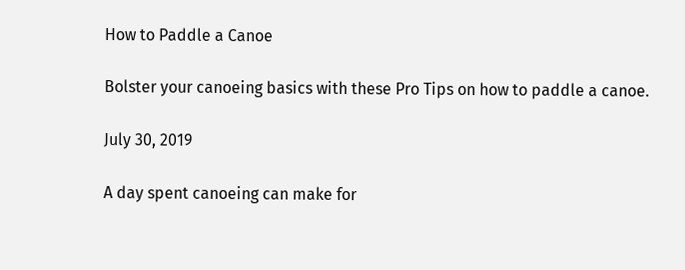How to Paddle a Canoe

Bolster your canoeing basics with these Pro Tips on how to paddle a canoe.

July 30, 2019

A day spent canoeing can make for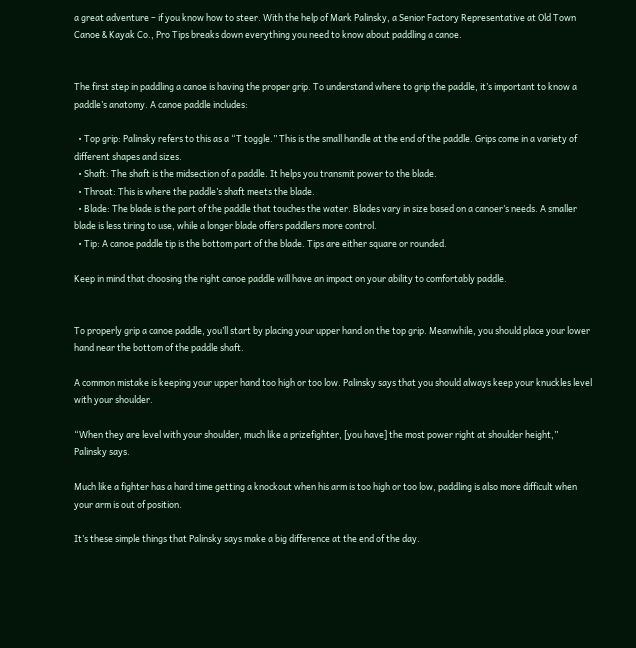a great adventure – if you know how to steer. With the help of Mark Palinsky, a Senior Factory Representative at Old Town Canoe & Kayak Co., Pro Tips breaks down everything you need to know about paddling a canoe.


The first step in paddling a canoe is having the proper grip. To understand where to grip the paddle, it’s important to know a paddle’s anatomy. A canoe paddle includes:

  • Top grip: Palinsky refers to this as a “T toggle.” This is the small handle at the end of the paddle. Grips come in a variety of different shapes and sizes.
  • Shaft: The shaft is the midsection of a paddle. It helps you transmit power to the blade.
  • Throat: This is where the paddle’s shaft meets the blade.
  • Blade: The blade is the part of the paddle that touches the water. Blades vary in size based on a canoer’s needs. A smaller blade is less tiring to use, while a longer blade offers paddlers more control.
  • Tip: A canoe paddle tip is the bottom part of the blade. Tips are either square or rounded.

Keep in mind that choosing the right canoe paddle will have an impact on your ability to comfortably paddle.


To properly grip a canoe paddle, you’ll start by placing your upper hand on the top grip. Meanwhile, you should place your lower hand near the bottom of the paddle shaft.

A common mistake is keeping your upper hand too high or too low. Palinsky says that you should always keep your knuckles level with your shoulder.

“When they are level with your shoulder, much like a prizefighter, [you have] the most power right at shoulder height,” Palinsky says.

Much like a fighter has a hard time getting a knockout when his arm is too high or too low, paddling is also more difficult when your arm is out of position.

It’s these simple things that Palinsky says make a big difference at the end of the day.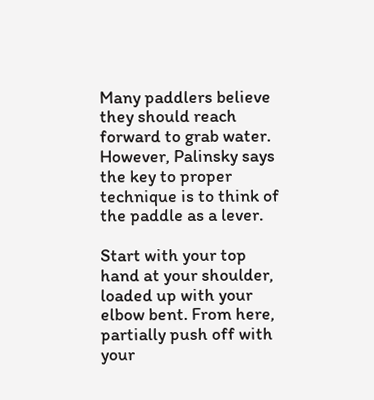Many paddlers believe they should reach forward to grab water. However, Palinsky says the key to proper technique is to think of the paddle as a lever.

Start with your top hand at your shoulder, loaded up with your elbow bent. From here, partially push off with your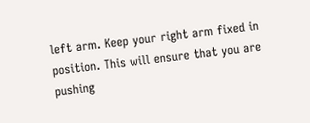left arm. Keep your right arm fixed in position. This will ensure that you are pushing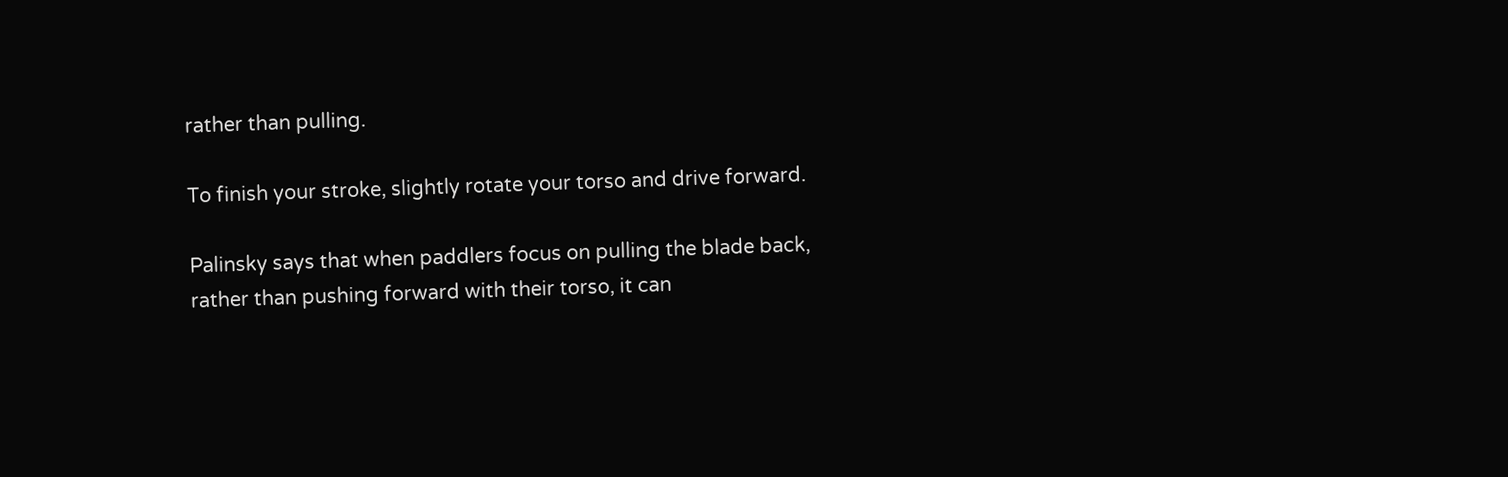rather than pulling.

To finish your stroke, slightly rotate your torso and drive forward.

Palinsky says that when paddlers focus on pulling the blade back, rather than pushing forward with their torso, it can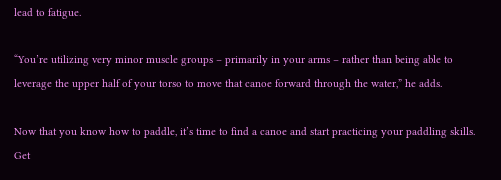lead to fatigue.

“You’re utilizing very minor muscle groups – primarily in your arms – rather than being able to leverage the upper half of your torso to move that canoe forward through the water,” he adds.

Now that you know how to paddle, it’s time to find a canoe and start practicing your paddling skills. Get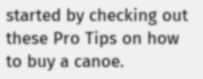started by checking out these Pro Tips on how to buy a canoe.